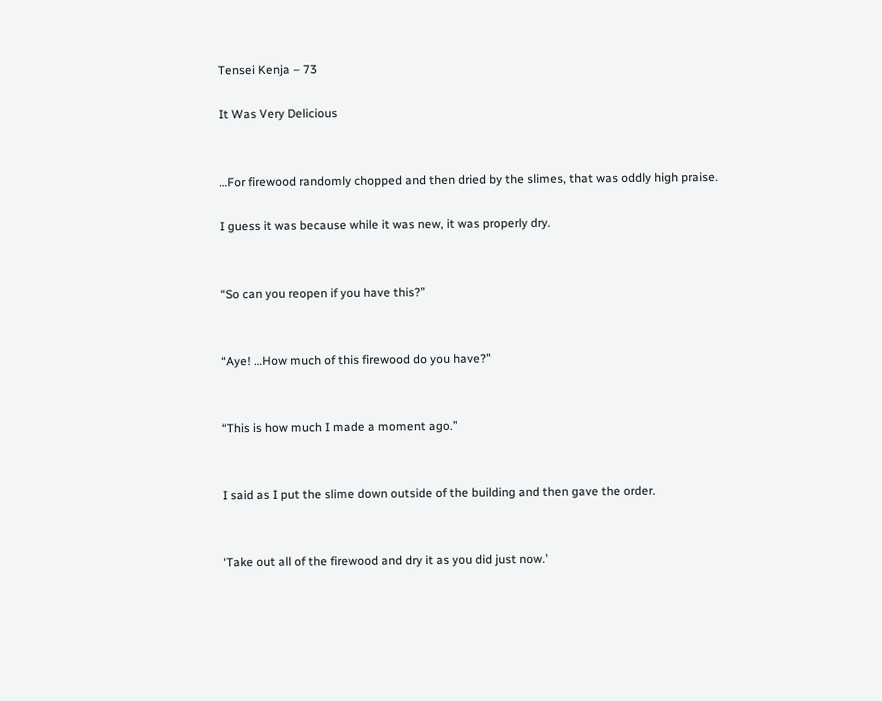Tensei Kenja – 73

It Was Very Delicious


…For firewood randomly chopped and then dried by the slimes, that was oddly high praise.

I guess it was because while it was new, it was properly dry.


“So can you reopen if you have this?”


“Aye! …How much of this firewood do you have?”


“This is how much I made a moment ago.”


I said as I put the slime down outside of the building and then gave the order.


‘Take out all of the firewood and dry it as you did just now.’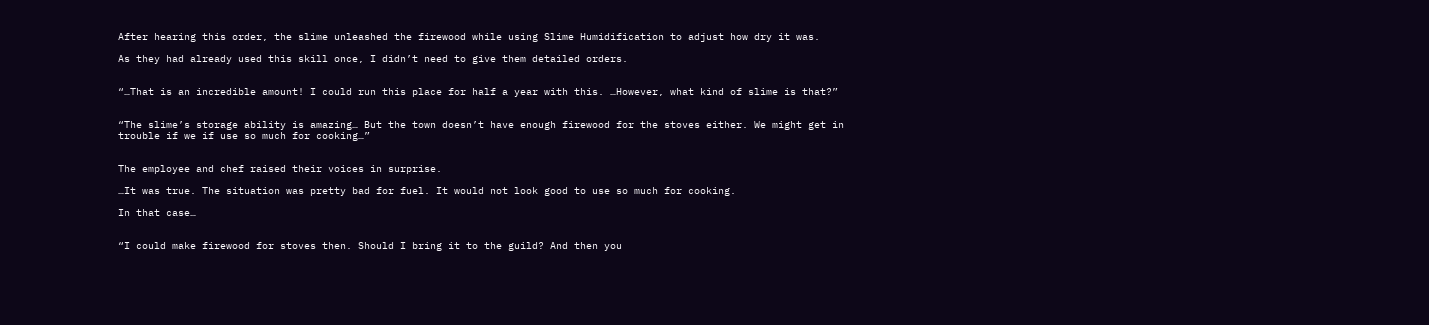After hearing this order, the slime unleashed the firewood while using Slime Humidification to adjust how dry it was.

As they had already used this skill once, I didn’t need to give them detailed orders.


“…That is an incredible amount! I could run this place for half a year with this. …However, what kind of slime is that?”


“The slime’s storage ability is amazing… But the town doesn’t have enough firewood for the stoves either. We might get in trouble if we if use so much for cooking…”


The employee and chef raised their voices in surprise.

…It was true. The situation was pretty bad for fuel. It would not look good to use so much for cooking.

In that case…


“I could make firewood for stoves then. Should I bring it to the guild? And then you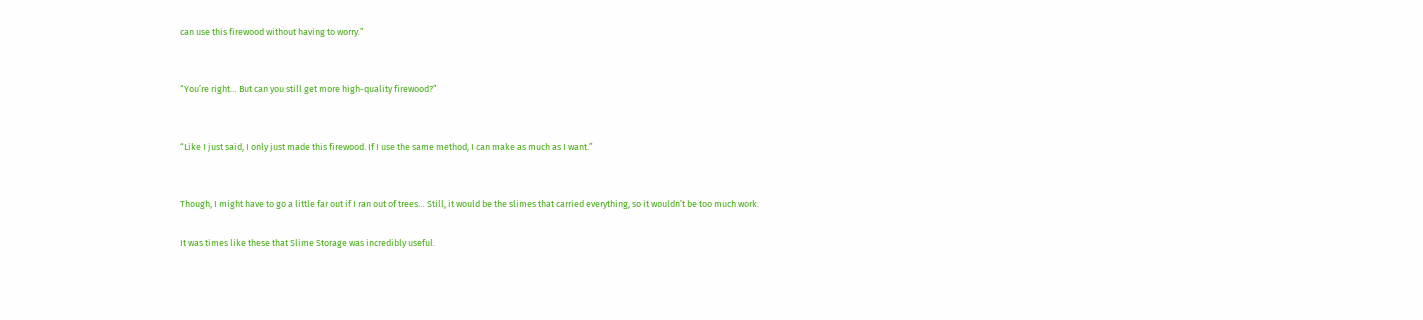can use this firewood without having to worry.”


“You’re right… But can you still get more high-quality firewood?”


“Like I just said, I only just made this firewood. If I use the same method, I can make as much as I want.”


Though, I might have to go a little far out if I ran out of trees… Still, it would be the slimes that carried everything, so it wouldn’t be too much work.

It was times like these that Slime Storage was incredibly useful.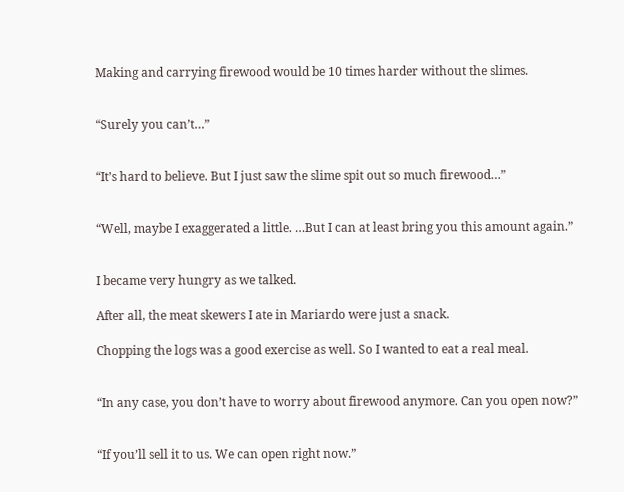Making and carrying firewood would be 10 times harder without the slimes.


“Surely you can’t…”


“It’s hard to believe. But I just saw the slime spit out so much firewood…”


“Well, maybe I exaggerated a little. …But I can at least bring you this amount again.”


I became very hungry as we talked.

After all, the meat skewers I ate in Mariardo were just a snack.

Chopping the logs was a good exercise as well. So I wanted to eat a real meal.


“In any case, you don’t have to worry about firewood anymore. Can you open now?”


“If you’ll sell it to us. We can open right now.”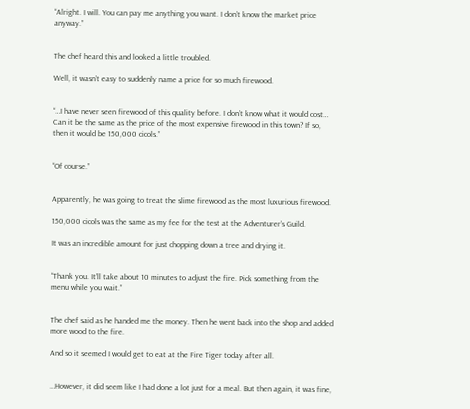“Alright. I will. You can pay me anything you want. I don’t know the market price anyway.”


The chef heard this and looked a little troubled.

Well, it wasn’t easy to suddenly name a price for so much firewood.


“…I have never seen firewood of this quality before. I don’t know what it would cost… Can it be the same as the price of the most expensive firewood in this town? If so, then it would be 150,000 cicols.”


“Of course.”


Apparently, he was going to treat the slime firewood as the most luxurious firewood.

150,000 cicols was the same as my fee for the test at the Adventurer’s Guild.

It was an incredible amount for just chopping down a tree and drying it.


“Thank you. It’ll take about 10 minutes to adjust the fire. Pick something from the menu while you wait.”


The chef said as he handed me the money. Then he went back into the shop and added more wood to the fire.

And so it seemed I would get to eat at the Fire Tiger today after all.


…However, it did seem like I had done a lot just for a meal. But then again, it was fine,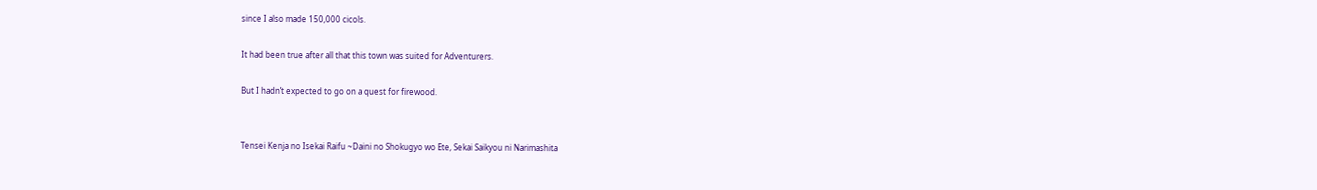since I also made 150,000 cicols.

It had been true after all that this town was suited for Adventurers.

But I hadn’t expected to go on a quest for firewood.


Tensei Kenja no Isekai Raifu ~Daini no Shokugyo wo Ete, Sekai Saikyou ni Narimashita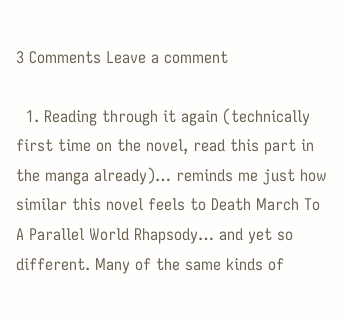3 Comments Leave a comment

  1. Reading through it again (technically first time on the novel, read this part in the manga already)… reminds me just how similar this novel feels to Death March To A Parallel World Rhapsody… and yet so different. Many of the same kinds of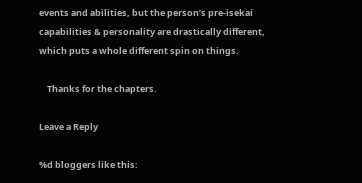events and abilities, but the person’s pre-isekai capabilities & personality are drastically different, which puts a whole different spin on things.

    Thanks for the chapters.

Leave a Reply

%d bloggers like this: